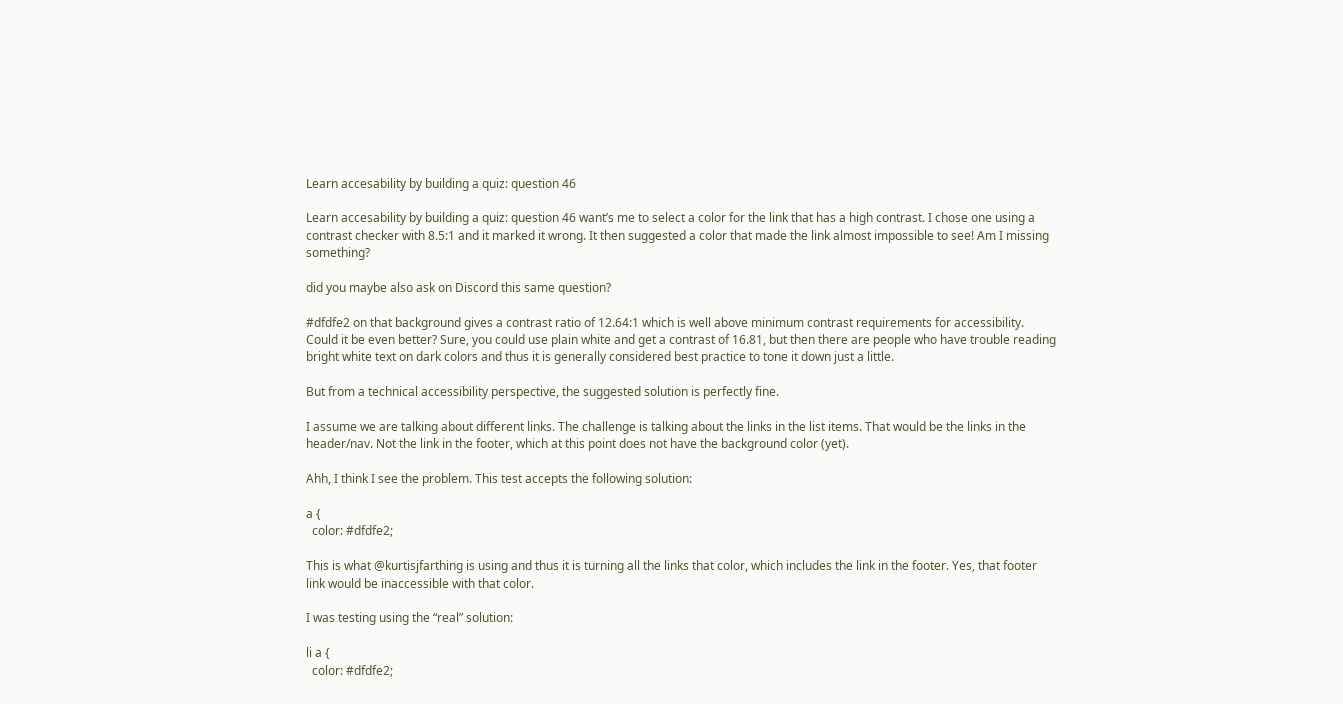Learn accesability by building a quiz: question 46

Learn accesability by building a quiz: question 46 want’s me to select a color for the link that has a high contrast. I chose one using a contrast checker with 8.5:1 and it marked it wrong. It then suggested a color that made the link almost impossible to see! Am I missing something?

did you maybe also ask on Discord this same question?

#dfdfe2 on that background gives a contrast ratio of 12.64:1 which is well above minimum contrast requirements for accessibility. Could it be even better? Sure, you could use plain white and get a contrast of 16.81, but then there are people who have trouble reading bright white text on dark colors and thus it is generally considered best practice to tone it down just a little.

But from a technical accessibility perspective, the suggested solution is perfectly fine.

I assume we are talking about different links. The challenge is talking about the links in the list items. That would be the links in the header/nav. Not the link in the footer, which at this point does not have the background color (yet).

Ahh, I think I see the problem. This test accepts the following solution:

a {
  color: #dfdfe2;

This is what @kurtisjfarthing is using and thus it is turning all the links that color, which includes the link in the footer. Yes, that footer link would be inaccessible with that color.

I was testing using the “real” solution:

li a {
  color: #dfdfe2;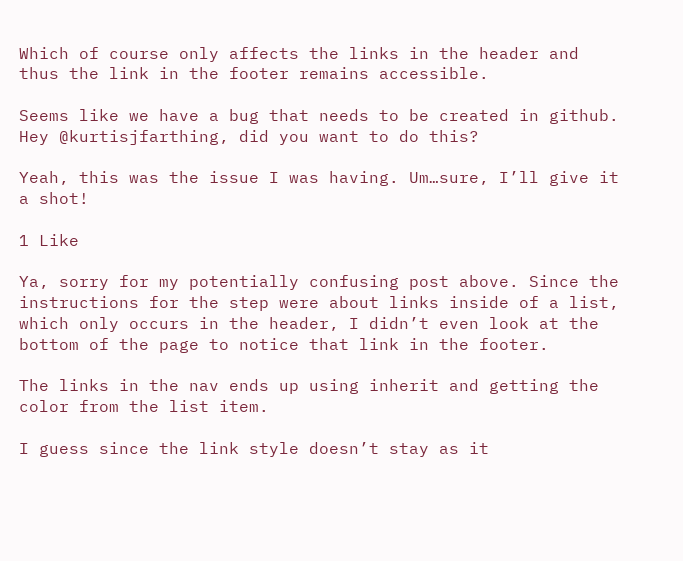Which of course only affects the links in the header and thus the link in the footer remains accessible.

Seems like we have a bug that needs to be created in github. Hey @kurtisjfarthing, did you want to do this?

Yeah, this was the issue I was having. Um…sure, I’ll give it a shot!

1 Like

Ya, sorry for my potentially confusing post above. Since the instructions for the step were about links inside of a list, which only occurs in the header, I didn’t even look at the bottom of the page to notice that link in the footer.

The links in the nav ends up using inherit and getting the color from the list item.

I guess since the link style doesn’t stay as it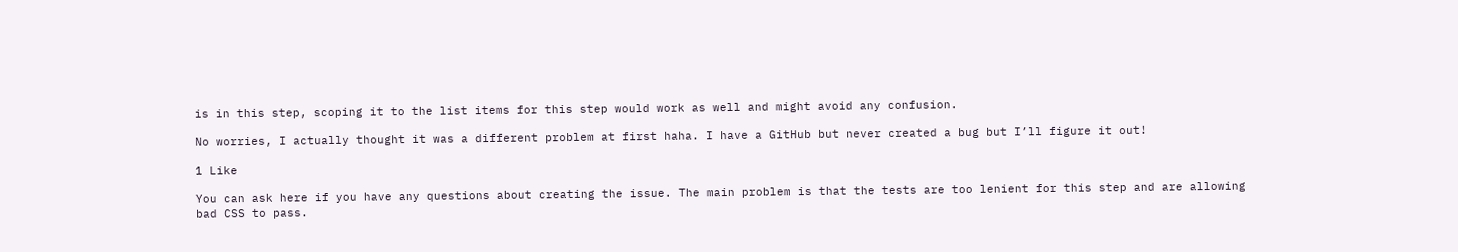is in this step, scoping it to the list items for this step would work as well and might avoid any confusion.

No worries, I actually thought it was a different problem at first haha. I have a GitHub but never created a bug but I’ll figure it out!

1 Like

You can ask here if you have any questions about creating the issue. The main problem is that the tests are too lenient for this step and are allowing bad CSS to pass.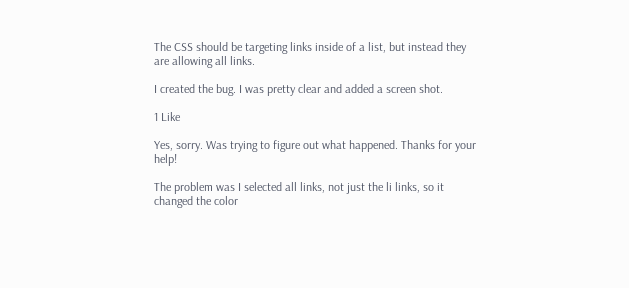The CSS should be targeting links inside of a list, but instead they are allowing all links.

I created the bug. I was pretty clear and added a screen shot.

1 Like

Yes, sorry. Was trying to figure out what happened. Thanks for your help!

The problem was I selected all links, not just the li links, so it changed the color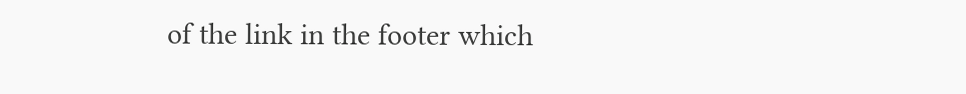of the link in the footer which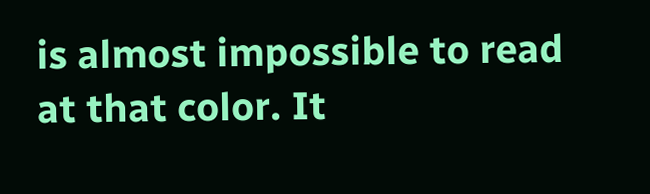is almost impossible to read at that color. It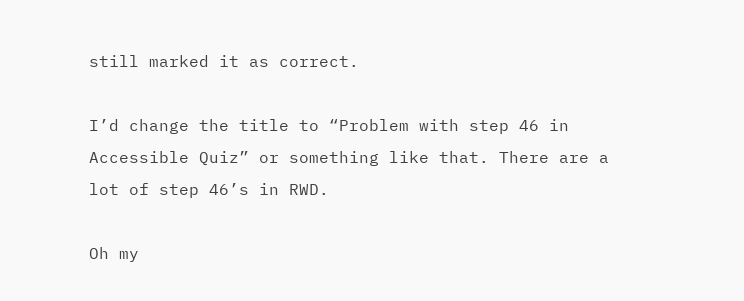still marked it as correct.

I’d change the title to “Problem with step 46 in Accessible Quiz” or something like that. There are a lot of step 46’s in RWD.

Oh my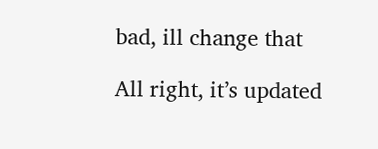bad, ill change that

All right, it’s updated